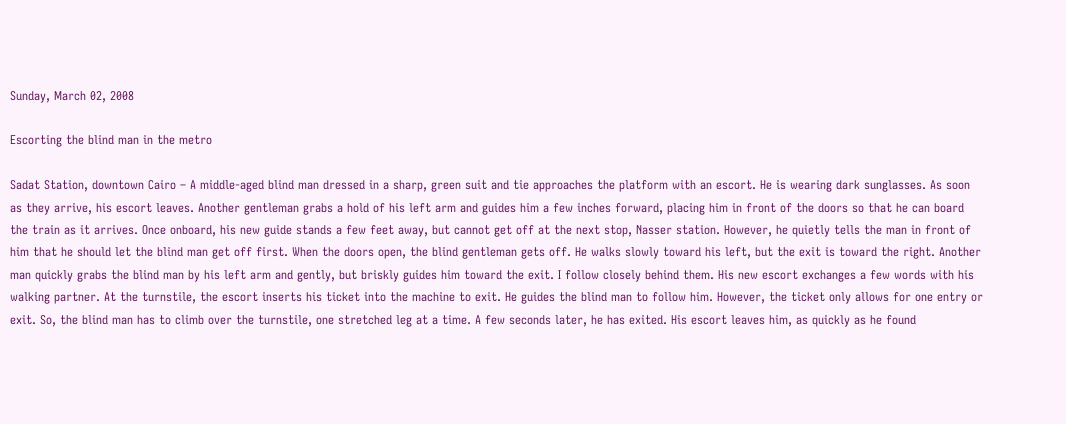Sunday, March 02, 2008

Escorting the blind man in the metro

Sadat Station, downtown Cairo – A middle-aged blind man dressed in a sharp, green suit and tie approaches the platform with an escort. He is wearing dark sunglasses. As soon as they arrive, his escort leaves. Another gentleman grabs a hold of his left arm and guides him a few inches forward, placing him in front of the doors so that he can board the train as it arrives. Once onboard, his new guide stands a few feet away, but cannot get off at the next stop, Nasser station. However, he quietly tells the man in front of him that he should let the blind man get off first. When the doors open, the blind gentleman gets off. He walks slowly toward his left, but the exit is toward the right. Another man quickly grabs the blind man by his left arm and gently, but briskly guides him toward the exit. I follow closely behind them. His new escort exchanges a few words with his walking partner. At the turnstile, the escort inserts his ticket into the machine to exit. He guides the blind man to follow him. However, the ticket only allows for one entry or exit. So, the blind man has to climb over the turnstile, one stretched leg at a time. A few seconds later, he has exited. His escort leaves him, as quickly as he found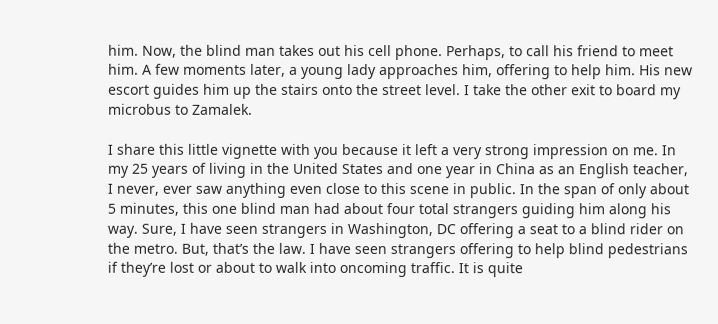him. Now, the blind man takes out his cell phone. Perhaps, to call his friend to meet him. A few moments later, a young lady approaches him, offering to help him. His new escort guides him up the stairs onto the street level. I take the other exit to board my microbus to Zamalek.

I share this little vignette with you because it left a very strong impression on me. In my 25 years of living in the United States and one year in China as an English teacher, I never, ever saw anything even close to this scene in public. In the span of only about 5 minutes, this one blind man had about four total strangers guiding him along his way. Sure, I have seen strangers in Washington, DC offering a seat to a blind rider on the metro. But, that’s the law. I have seen strangers offering to help blind pedestrians if they’re lost or about to walk into oncoming traffic. It is quite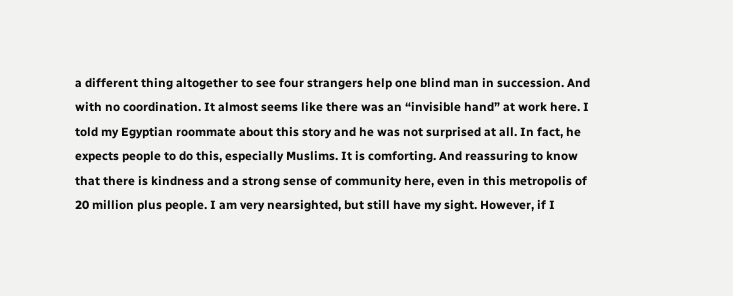a different thing altogether to see four strangers help one blind man in succession. And with no coordination. It almost seems like there was an “invisible hand” at work here. I told my Egyptian roommate about this story and he was not surprised at all. In fact, he expects people to do this, especially Muslims. It is comforting. And reassuring to know that there is kindness and a strong sense of community here, even in this metropolis of 20 million plus people. I am very nearsighted, but still have my sight. However, if I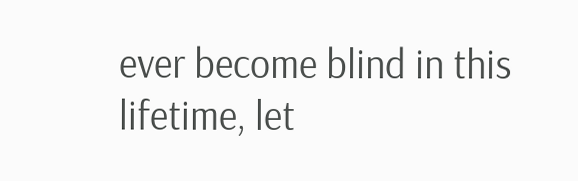ever become blind in this lifetime, let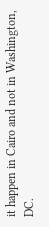it happen in Cairo and not in Washington, DC.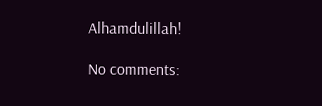Alhamdulillah!

No comments: